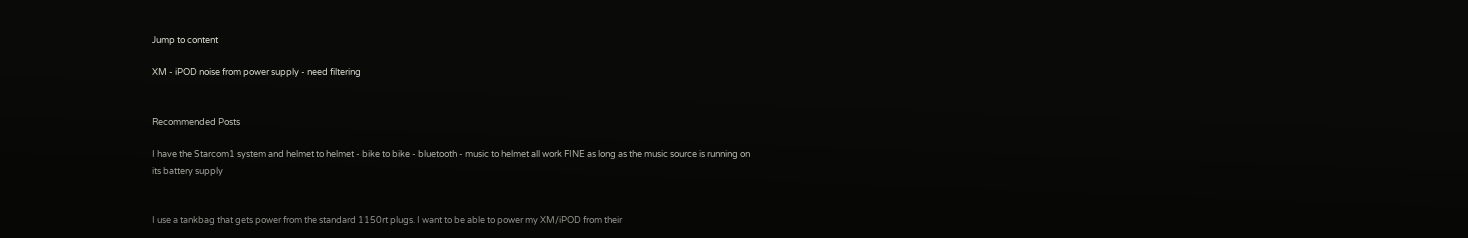Jump to content

XM - iPOD noise from power supply - need filtering


Recommended Posts

I have the Starcom1 system and helmet to helmet - bike to bike - bluetooth - music to helmet all work FINE as long as the music source is running on its battery supply


I use a tankbag that gets power from the standard 1150rt plugs. I want to be able to power my XM/iPOD from their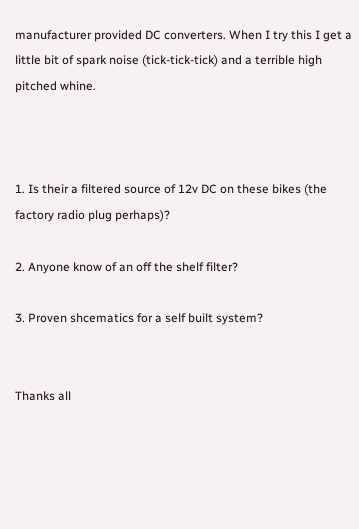manufacturer provided DC converters. When I try this I get a little bit of spark noise (tick-tick-tick) and a terrible high pitched whine.



1. Is their a filtered source of 12v DC on these bikes (the factory radio plug perhaps)?

2. Anyone know of an off the shelf filter?

3. Proven shcematics for a self built system?


Thanks all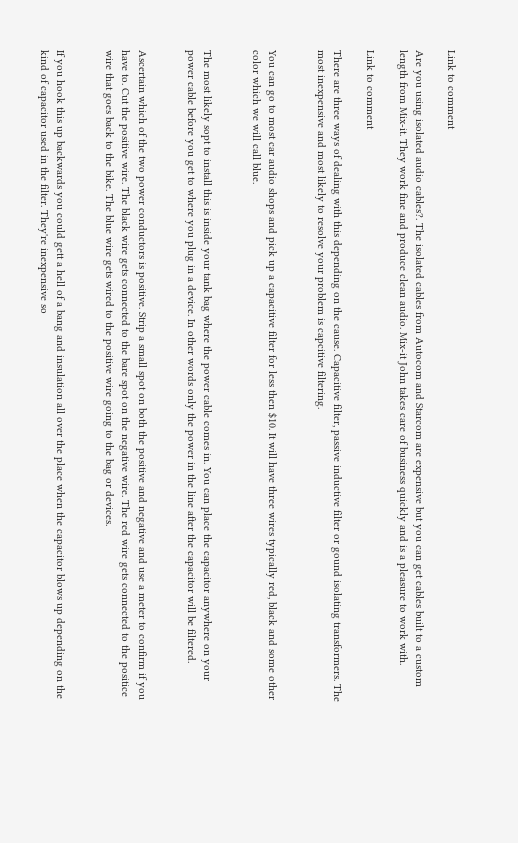Link to comment

Are you using isolated audio cables?. The isolated cables from Autocom and Starcom are expensive but you can get cables built to a custom length from Mix-it. They work fine and produce clean audio. Mix-it John takes care of business quickly and is a pleasure to work with.

Link to comment

There are three ways of dealing with this depending on the cause. Capacitive filter, passive inductive filter or gound isolating transformers. The most inexpensive and most likely to resolve your problem is capcitive filtering.


You can go to most car audio shops and pick up a capacitive filter for less then $10. It will have three wires typically red, black and some other color which we will call blue.


The most likely sopt to install this is inside your tank bag where the power cable comes in. You can place the capacitor anywhere on your power cable before you get to where you plug in a device. In other words only the power in the line after the capacitor will be filtered.


Ascertain which of the two power conductors is positive. Strip a small spot on both the positive and negative and use a meter to confirm if you have to. Cut the positive wire. The black wire gets connected to the bare spot on the negative wire. The red wire gets connected to the positice wire that goes back to the bike. The blue wire gets wired to the positive wire going to the bag or devices.


If you hook this up backwards you could gett a hell of a bang and insulation all over the place when the capacitor blows up depending on the kind of capacitor used in the filter. They're inexpensive so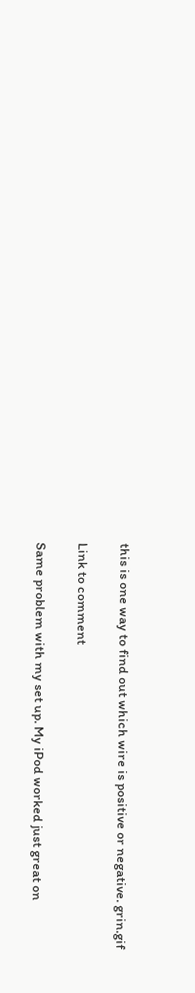this is one way to find out which wire is positive or negative. grin.gif

Link to comment

Same problem with my set up. My iPod worked just great on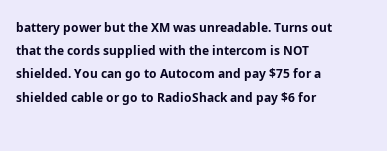battery power but the XM was unreadable. Turns out that the cords supplied with the intercom is NOT shielded. You can go to Autocom and pay $75 for a shielded cable or go to RadioShack and pay $6 for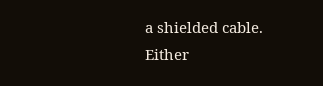a shielded cable. Either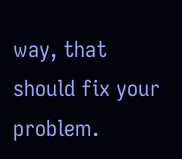way, that should fix your problem.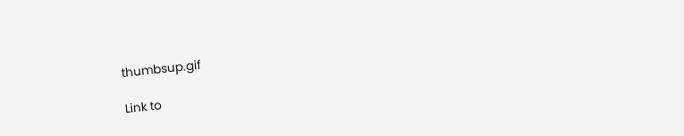thumbsup.gif

Link to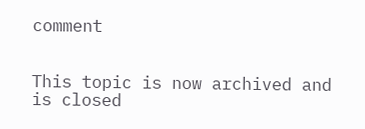comment


This topic is now archived and is closed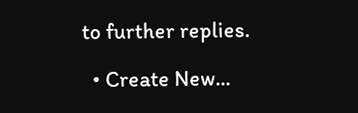to further replies.

  • Create New...